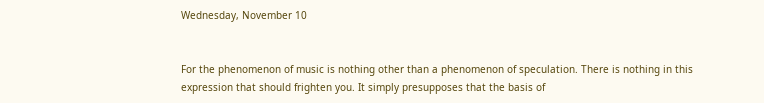Wednesday, November 10


For the phenomenon of music is nothing other than a phenomenon of speculation. There is nothing in this expression that should frighten you. It simply presupposes that the basis of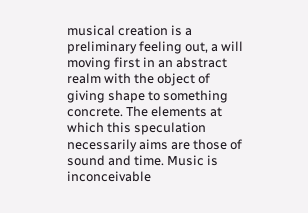musical creation is a preliminary feeling out, a will moving first in an abstract realm with the object of giving shape to something concrete. The elements at which this speculation necessarily aims are those of sound and time. Music is inconceivable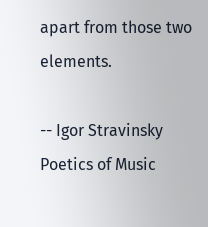apart from those two elements.

-- Igor Stravinsky Poetics of Music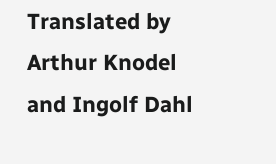Translated by Arthur Knodel and Ingolf Dahl